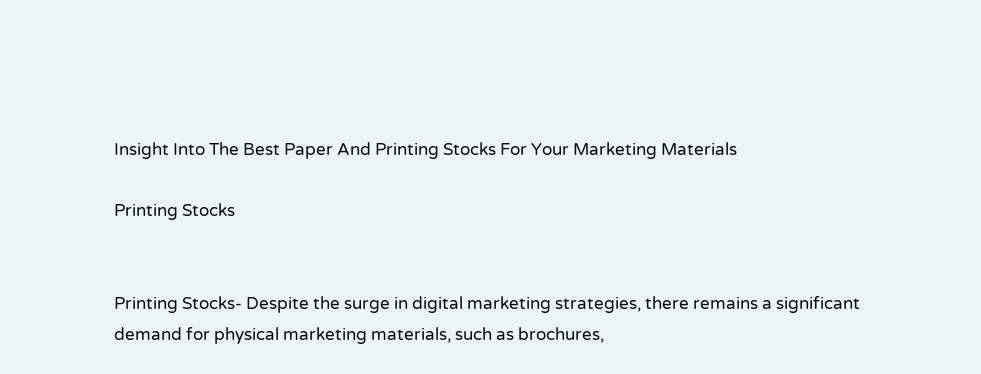Insight Into The Best Paper And Printing Stocks For Your Marketing Materials

Printing Stocks


Printing Stocks- Despite the surge in digital marketing strategies, there remains a significant demand for physical marketing materials, such as brochures,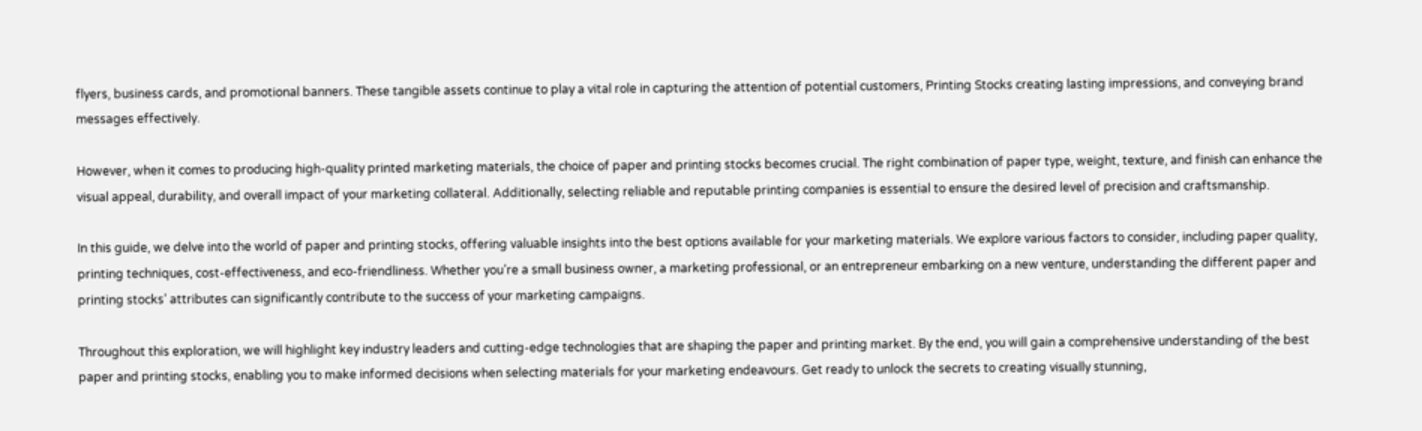flyers, business cards, and promotional banners. These tangible assets continue to play a vital role in capturing the attention of potential customers, Printing Stocks creating lasting impressions, and conveying brand messages effectively.

However, when it comes to producing high-quality printed marketing materials, the choice of paper and printing stocks becomes crucial. The right combination of paper type, weight, texture, and finish can enhance the visual appeal, durability, and overall impact of your marketing collateral. Additionally, selecting reliable and reputable printing companies is essential to ensure the desired level of precision and craftsmanship.

In this guide, we delve into the world of paper and printing stocks, offering valuable insights into the best options available for your marketing materials. We explore various factors to consider, including paper quality, printing techniques, cost-effectiveness, and eco-friendliness. Whether you’re a small business owner, a marketing professional, or an entrepreneur embarking on a new venture, understanding the different paper and printing stocks’ attributes can significantly contribute to the success of your marketing campaigns.

Throughout this exploration, we will highlight key industry leaders and cutting-edge technologies that are shaping the paper and printing market. By the end, you will gain a comprehensive understanding of the best paper and printing stocks, enabling you to make informed decisions when selecting materials for your marketing endeavours. Get ready to unlock the secrets to creating visually stunning,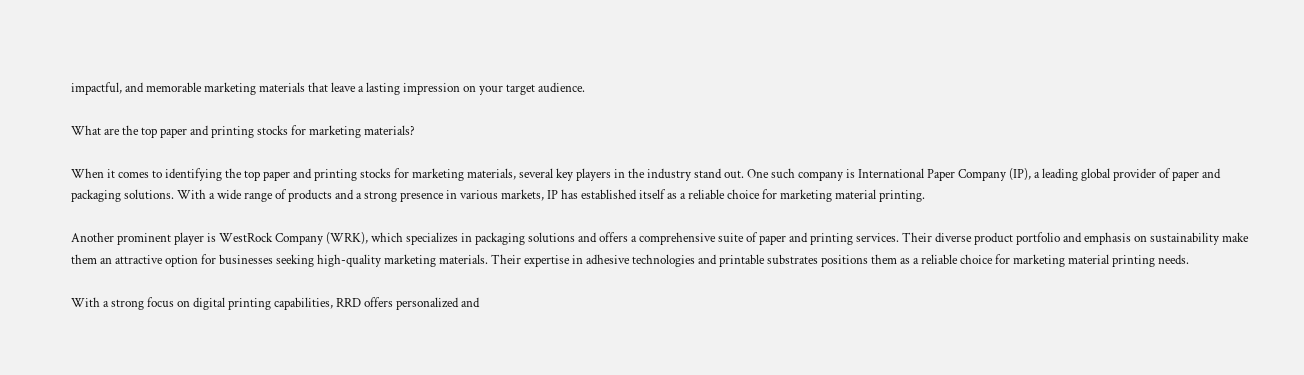impactful, and memorable marketing materials that leave a lasting impression on your target audience.

What are the top paper and printing stocks for marketing materials?

When it comes to identifying the top paper and printing stocks for marketing materials, several key players in the industry stand out. One such company is International Paper Company (IP), a leading global provider of paper and packaging solutions. With a wide range of products and a strong presence in various markets, IP has established itself as a reliable choice for marketing material printing.

Another prominent player is WestRock Company (WRK), which specializes in packaging solutions and offers a comprehensive suite of paper and printing services. Their diverse product portfolio and emphasis on sustainability make them an attractive option for businesses seeking high-quality marketing materials. Their expertise in adhesive technologies and printable substrates positions them as a reliable choice for marketing material printing needs.

With a strong focus on digital printing capabilities, RRD offers personalized and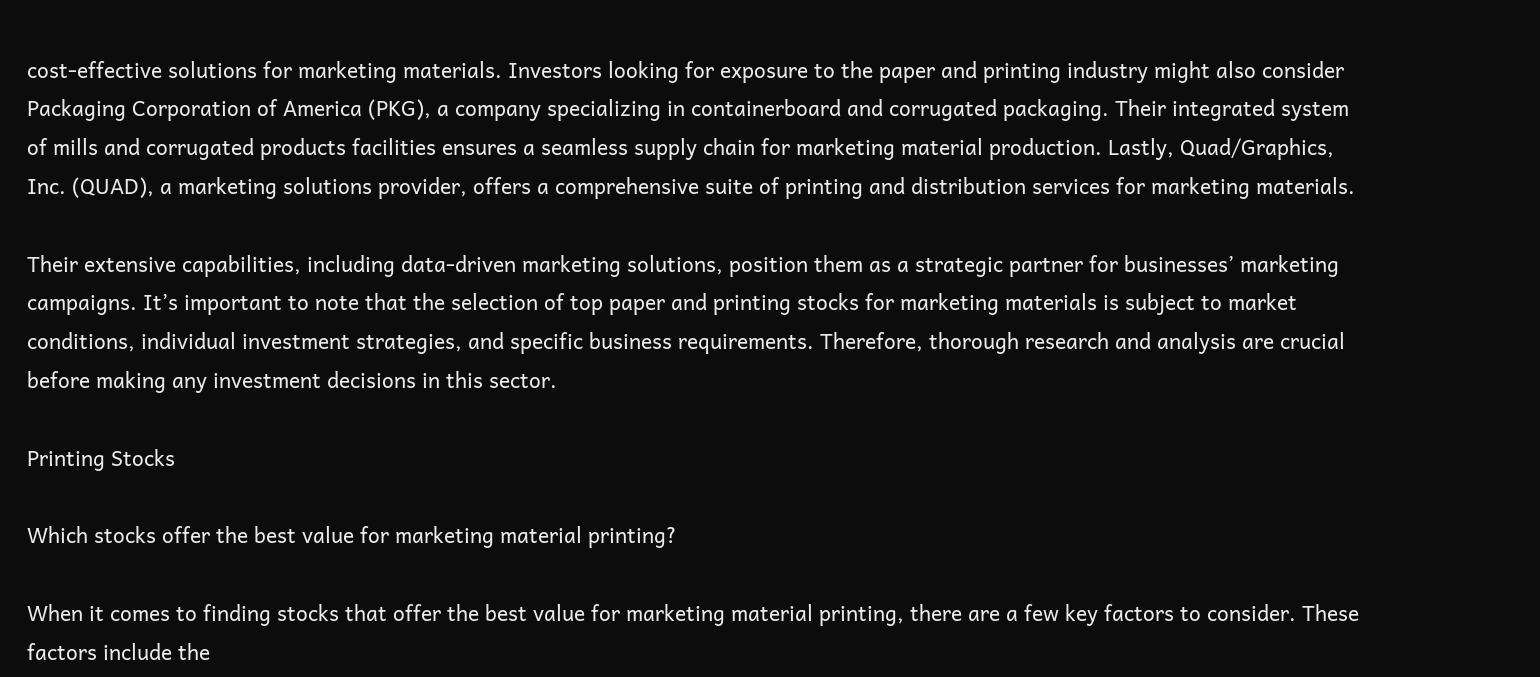cost-effective solutions for marketing materials. Investors looking for exposure to the paper and printing industry might also consider Packaging Corporation of America (PKG), a company specializing in containerboard and corrugated packaging. Their integrated system of mills and corrugated products facilities ensures a seamless supply chain for marketing material production. Lastly, Quad/Graphics, Inc. (QUAD), a marketing solutions provider, offers a comprehensive suite of printing and distribution services for marketing materials.

Their extensive capabilities, including data-driven marketing solutions, position them as a strategic partner for businesses’ marketing campaigns. It’s important to note that the selection of top paper and printing stocks for marketing materials is subject to market conditions, individual investment strategies, and specific business requirements. Therefore, thorough research and analysis are crucial before making any investment decisions in this sector.

Printing Stocks

Which stocks offer the best value for marketing material printing?

When it comes to finding stocks that offer the best value for marketing material printing, there are a few key factors to consider. These factors include the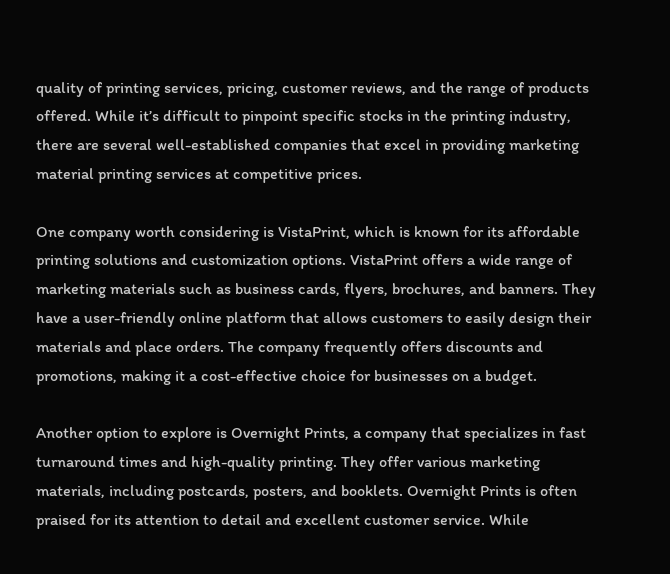quality of printing services, pricing, customer reviews, and the range of products offered. While it’s difficult to pinpoint specific stocks in the printing industry, there are several well-established companies that excel in providing marketing material printing services at competitive prices.

One company worth considering is VistaPrint, which is known for its affordable printing solutions and customization options. VistaPrint offers a wide range of marketing materials such as business cards, flyers, brochures, and banners. They have a user-friendly online platform that allows customers to easily design their materials and place orders. The company frequently offers discounts and promotions, making it a cost-effective choice for businesses on a budget.

Another option to explore is Overnight Prints, a company that specializes in fast turnaround times and high-quality printing. They offer various marketing materials, including postcards, posters, and booklets. Overnight Prints is often praised for its attention to detail and excellent customer service. While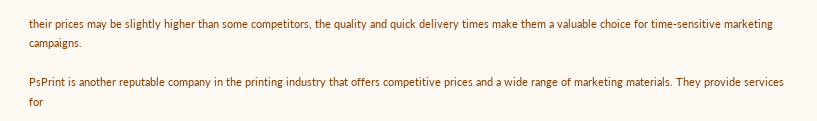their prices may be slightly higher than some competitors, the quality and quick delivery times make them a valuable choice for time-sensitive marketing campaigns.

PsPrint is another reputable company in the printing industry that offers competitive prices and a wide range of marketing materials. They provide services for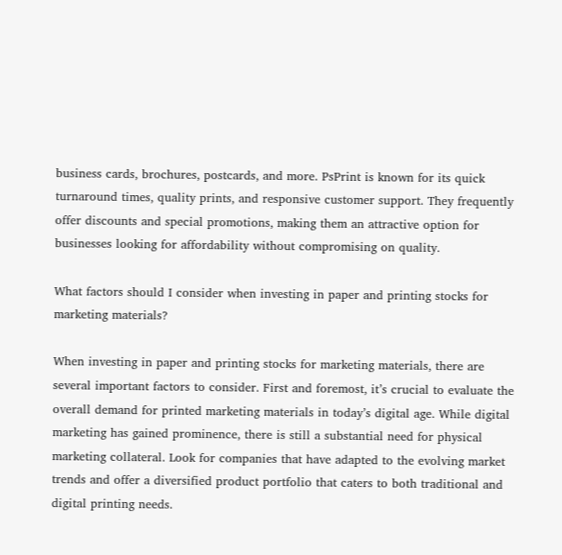business cards, brochures, postcards, and more. PsPrint is known for its quick turnaround times, quality prints, and responsive customer support. They frequently offer discounts and special promotions, making them an attractive option for businesses looking for affordability without compromising on quality.

What factors should I consider when investing in paper and printing stocks for marketing materials?

When investing in paper and printing stocks for marketing materials, there are several important factors to consider. First and foremost, it’s crucial to evaluate the overall demand for printed marketing materials in today’s digital age. While digital marketing has gained prominence, there is still a substantial need for physical marketing collateral. Look for companies that have adapted to the evolving market trends and offer a diversified product portfolio that caters to both traditional and digital printing needs.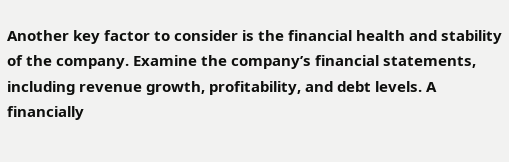Another key factor to consider is the financial health and stability of the company. Examine the company’s financial statements, including revenue growth, profitability, and debt levels. A financially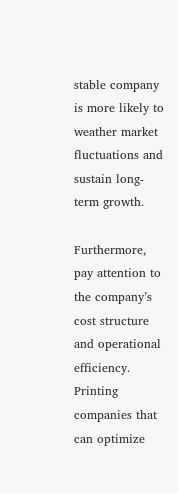stable company is more likely to weather market fluctuations and sustain long-term growth.

Furthermore, pay attention to the company’s cost structure and operational efficiency. Printing companies that can optimize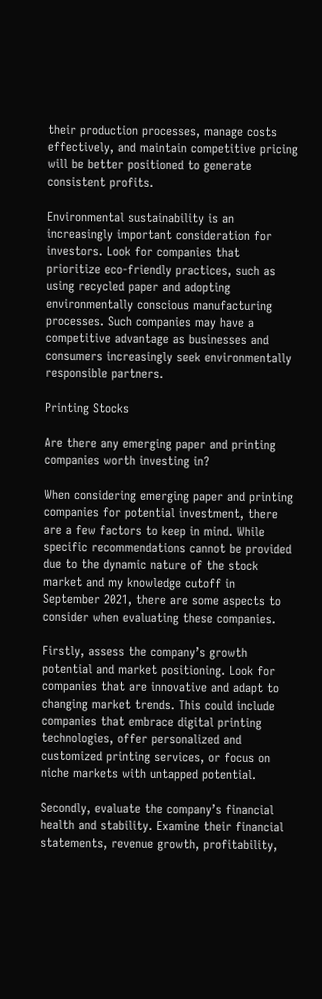their production processes, manage costs effectively, and maintain competitive pricing will be better positioned to generate consistent profits.

Environmental sustainability is an increasingly important consideration for investors. Look for companies that prioritize eco-friendly practices, such as using recycled paper and adopting environmentally conscious manufacturing processes. Such companies may have a competitive advantage as businesses and consumers increasingly seek environmentally responsible partners.

Printing Stocks

Are there any emerging paper and printing companies worth investing in?

When considering emerging paper and printing companies for potential investment, there are a few factors to keep in mind. While specific recommendations cannot be provided due to the dynamic nature of the stock market and my knowledge cutoff in September 2021, there are some aspects to consider when evaluating these companies.

Firstly, assess the company’s growth potential and market positioning. Look for companies that are innovative and adapt to changing market trends. This could include companies that embrace digital printing technologies, offer personalized and customized printing services, or focus on niche markets with untapped potential.

Secondly, evaluate the company’s financial health and stability. Examine their financial statements, revenue growth, profitability,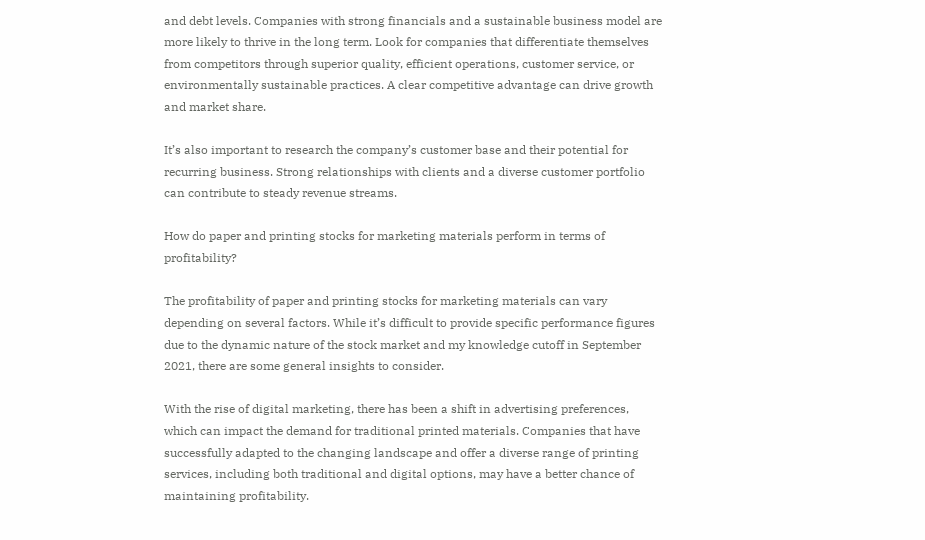and debt levels. Companies with strong financials and a sustainable business model are more likely to thrive in the long term. Look for companies that differentiate themselves from competitors through superior quality, efficient operations, customer service, or environmentally sustainable practices. A clear competitive advantage can drive growth and market share.

It’s also important to research the company’s customer base and their potential for recurring business. Strong relationships with clients and a diverse customer portfolio can contribute to steady revenue streams.

How do paper and printing stocks for marketing materials perform in terms of profitability?

The profitability of paper and printing stocks for marketing materials can vary depending on several factors. While it’s difficult to provide specific performance figures due to the dynamic nature of the stock market and my knowledge cutoff in September 2021, there are some general insights to consider.

With the rise of digital marketing, there has been a shift in advertising preferences, which can impact the demand for traditional printed materials. Companies that have successfully adapted to the changing landscape and offer a diverse range of printing services, including both traditional and digital options, may have a better chance of maintaining profitability.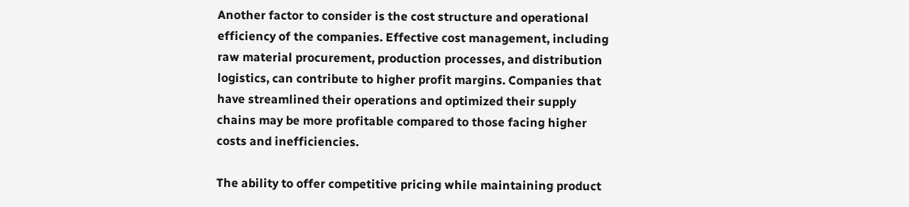Another factor to consider is the cost structure and operational efficiency of the companies. Effective cost management, including raw material procurement, production processes, and distribution logistics, can contribute to higher profit margins. Companies that have streamlined their operations and optimized their supply chains may be more profitable compared to those facing higher costs and inefficiencies.

The ability to offer competitive pricing while maintaining product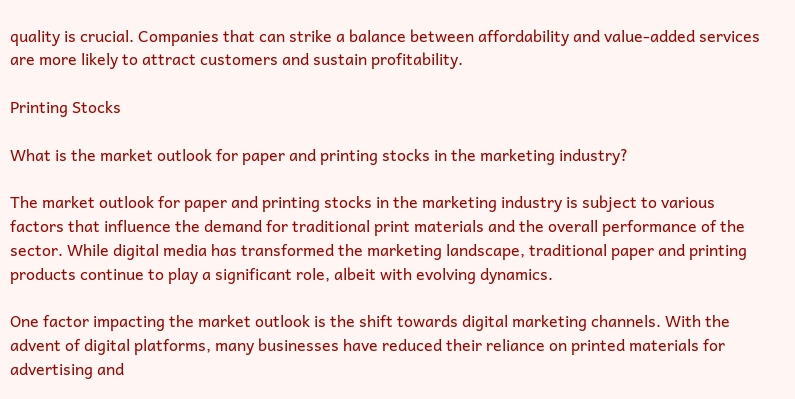quality is crucial. Companies that can strike a balance between affordability and value-added services are more likely to attract customers and sustain profitability.

Printing Stocks

What is the market outlook for paper and printing stocks in the marketing industry?

The market outlook for paper and printing stocks in the marketing industry is subject to various factors that influence the demand for traditional print materials and the overall performance of the sector. While digital media has transformed the marketing landscape, traditional paper and printing products continue to play a significant role, albeit with evolving dynamics.

One factor impacting the market outlook is the shift towards digital marketing channels. With the advent of digital platforms, many businesses have reduced their reliance on printed materials for advertising and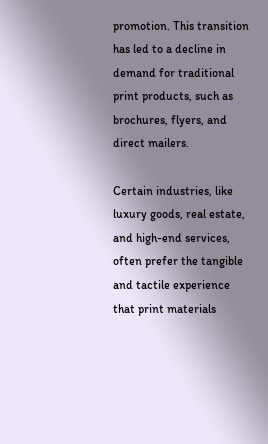promotion. This transition has led to a decline in demand for traditional print products, such as brochures, flyers, and direct mailers.

Certain industries, like luxury goods, real estate, and high-end services, often prefer the tangible and tactile experience that print materials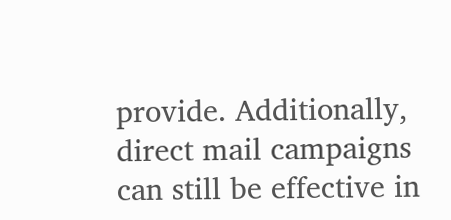provide. Additionally, direct mail campaigns can still be effective in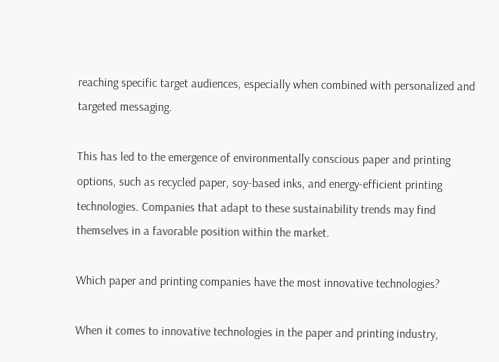reaching specific target audiences, especially when combined with personalized and targeted messaging.

This has led to the emergence of environmentally conscious paper and printing options, such as recycled paper, soy-based inks, and energy-efficient printing technologies. Companies that adapt to these sustainability trends may find themselves in a favorable position within the market.

Which paper and printing companies have the most innovative technologies?

When it comes to innovative technologies in the paper and printing industry,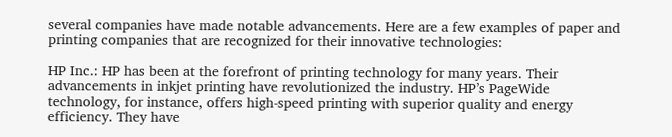several companies have made notable advancements. Here are a few examples of paper and printing companies that are recognized for their innovative technologies:

HP Inc.: HP has been at the forefront of printing technology for many years. Their advancements in inkjet printing have revolutionized the industry. HP’s PageWide technology, for instance, offers high-speed printing with superior quality and energy efficiency. They have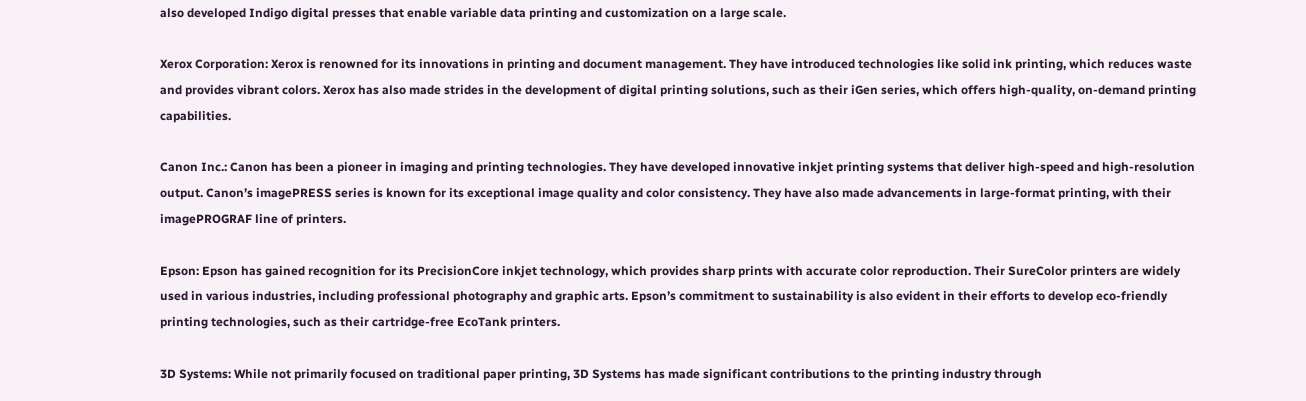also developed Indigo digital presses that enable variable data printing and customization on a large scale.

Xerox Corporation: Xerox is renowned for its innovations in printing and document management. They have introduced technologies like solid ink printing, which reduces waste and provides vibrant colors. Xerox has also made strides in the development of digital printing solutions, such as their iGen series, which offers high-quality, on-demand printing capabilities.

Canon Inc.: Canon has been a pioneer in imaging and printing technologies. They have developed innovative inkjet printing systems that deliver high-speed and high-resolution output. Canon’s imagePRESS series is known for its exceptional image quality and color consistency. They have also made advancements in large-format printing, with their imagePROGRAF line of printers.

Epson: Epson has gained recognition for its PrecisionCore inkjet technology, which provides sharp prints with accurate color reproduction. Their SureColor printers are widely used in various industries, including professional photography and graphic arts. Epson’s commitment to sustainability is also evident in their efforts to develop eco-friendly printing technologies, such as their cartridge-free EcoTank printers.

3D Systems: While not primarily focused on traditional paper printing, 3D Systems has made significant contributions to the printing industry through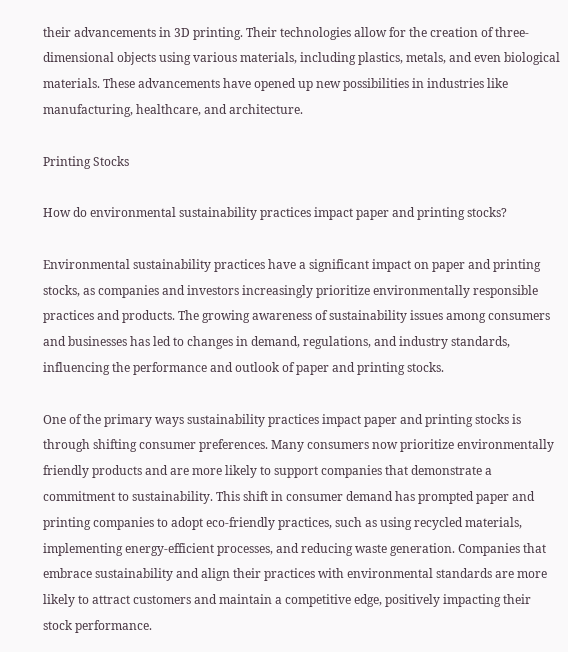their advancements in 3D printing. Their technologies allow for the creation of three-dimensional objects using various materials, including plastics, metals, and even biological materials. These advancements have opened up new possibilities in industries like manufacturing, healthcare, and architecture.

Printing Stocks

How do environmental sustainability practices impact paper and printing stocks?

Environmental sustainability practices have a significant impact on paper and printing stocks, as companies and investors increasingly prioritize environmentally responsible practices and products. The growing awareness of sustainability issues among consumers and businesses has led to changes in demand, regulations, and industry standards, influencing the performance and outlook of paper and printing stocks.

One of the primary ways sustainability practices impact paper and printing stocks is through shifting consumer preferences. Many consumers now prioritize environmentally friendly products and are more likely to support companies that demonstrate a commitment to sustainability. This shift in consumer demand has prompted paper and printing companies to adopt eco-friendly practices, such as using recycled materials, implementing energy-efficient processes, and reducing waste generation. Companies that embrace sustainability and align their practices with environmental standards are more likely to attract customers and maintain a competitive edge, positively impacting their stock performance.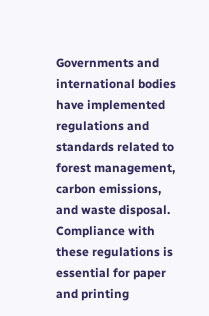Governments and international bodies have implemented regulations and standards related to forest management, carbon emissions, and waste disposal. Compliance with these regulations is essential for paper and printing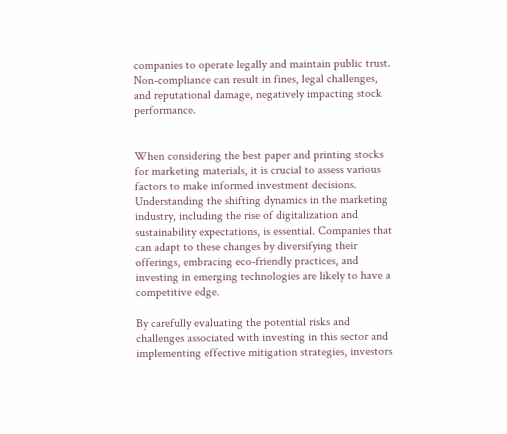companies to operate legally and maintain public trust. Non-compliance can result in fines, legal challenges, and reputational damage, negatively impacting stock performance.


When considering the best paper and printing stocks for marketing materials, it is crucial to assess various factors to make informed investment decisions. Understanding the shifting dynamics in the marketing industry, including the rise of digitalization and sustainability expectations, is essential. Companies that can adapt to these changes by diversifying their offerings, embracing eco-friendly practices, and investing in emerging technologies are likely to have a competitive edge.

By carefully evaluating the potential risks and challenges associated with investing in this sector and implementing effective mitigation strategies, investors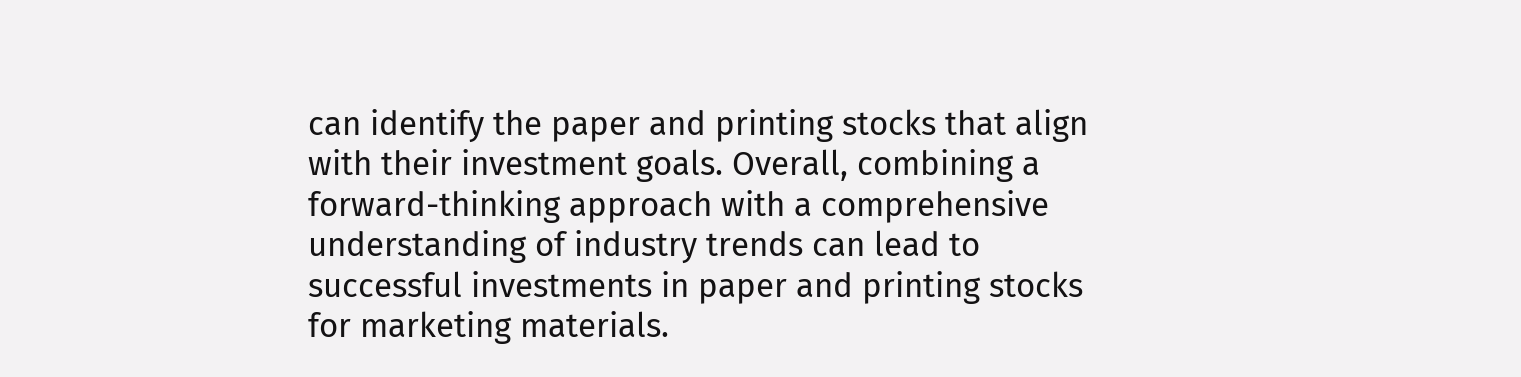can identify the paper and printing stocks that align with their investment goals. Overall, combining a forward-thinking approach with a comprehensive understanding of industry trends can lead to successful investments in paper and printing stocks for marketing materials.